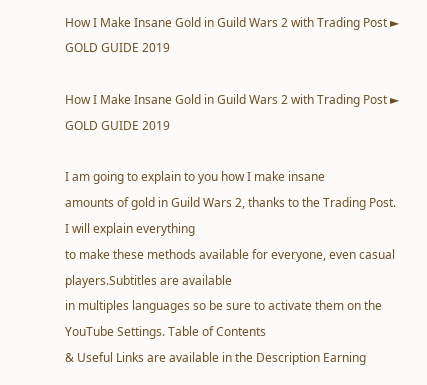How I Make Insane Gold in Guild Wars 2 with Trading Post ► GOLD GUIDE 2019

How I Make Insane Gold in Guild Wars 2 with Trading Post ► GOLD GUIDE 2019

I am going to explain to you how I make insane
amounts of gold in Guild Wars 2, thanks to the Trading Post. I will explain everything
to make these methods available for everyone, even casual players.Subtitles are available
in multiples languages so be sure to activate them on the YouTube Settings. Table of Contents
& Useful Links are available in the Description Earning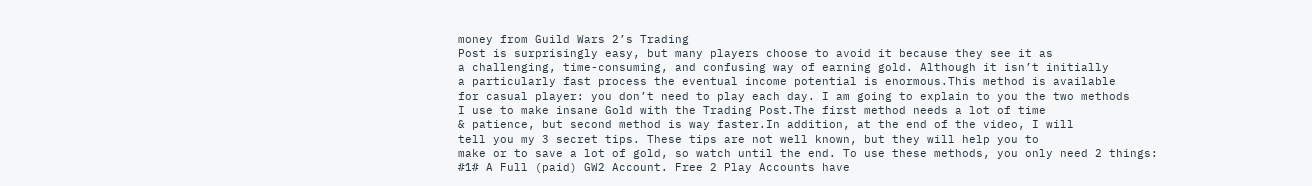money from Guild Wars 2’s Trading
Post is surprisingly easy, but many players choose to avoid it because they see it as
a challenging, time-consuming, and confusing way of earning gold. Although it isn’t initially
a particularly fast process the eventual income potential is enormous.This method is available
for casual player: you don’t need to play each day. I am going to explain to you the two methods
I use to make insane Gold with the Trading Post.The first method needs a lot of time
& patience, but second method is way faster.In addition, at the end of the video, I will
tell you my 3 secret tips. These tips are not well known, but they will help you to
make or to save a lot of gold, so watch until the end. To use these methods, you only need 2 things:
#1# A Full (paid) GW2 Account. Free 2 Play Accounts have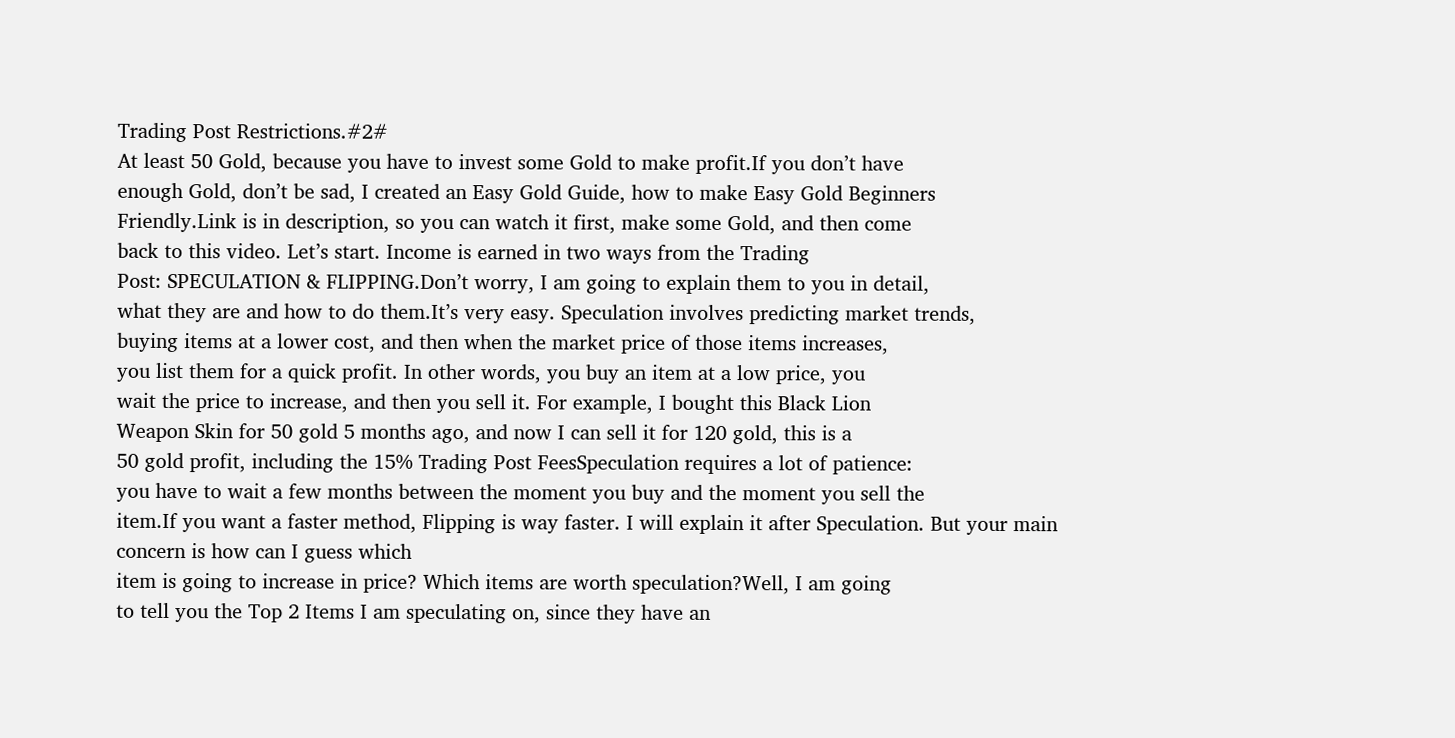Trading Post Restrictions.#2#
At least 50 Gold, because you have to invest some Gold to make profit.If you don’t have
enough Gold, don’t be sad, I created an Easy Gold Guide, how to make Easy Gold Beginners
Friendly.Link is in description, so you can watch it first, make some Gold, and then come
back to this video. Let’s start. Income is earned in two ways from the Trading
Post: SPECULATION & FLIPPING.Don’t worry, I am going to explain them to you in detail,
what they are and how to do them.It’s very easy. Speculation involves predicting market trends,
buying items at a lower cost, and then when the market price of those items increases,
you list them for a quick profit. In other words, you buy an item at a low price, you
wait the price to increase, and then you sell it. For example, I bought this Black Lion
Weapon Skin for 50 gold 5 months ago, and now I can sell it for 120 gold, this is a
50 gold profit, including the 15% Trading Post FeesSpeculation requires a lot of patience:
you have to wait a few months between the moment you buy and the moment you sell the
item.If you want a faster method, Flipping is way faster. I will explain it after Speculation. But your main concern is how can I guess which
item is going to increase in price? Which items are worth speculation?Well, I am going
to tell you the Top 2 Items I am speculating on, since they have an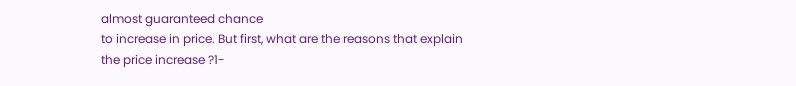almost guaranteed chance
to increase in price. But first, what are the reasons that explain
the price increase ?1-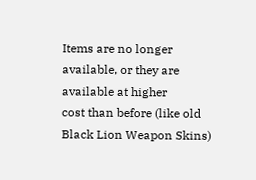Items are no longer available, or they are available at higher
cost than before (like old Black Lion Weapon Skins)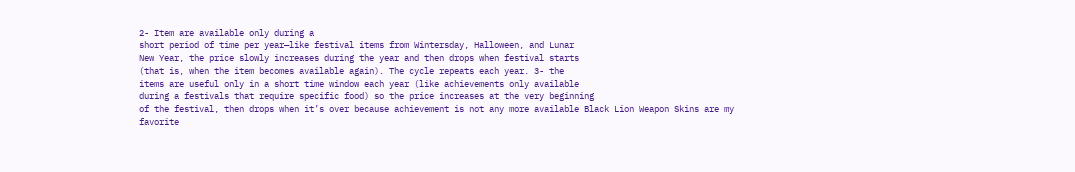2- Item are available only during a
short period of time per year—like festival items from Wintersday, Halloween, and Lunar
New Year, the price slowly increases during the year and then drops when festival starts
(that is, when the item becomes available again). The cycle repeats each year. 3- the
items are useful only in a short time window each year (like achievements only available
during a festivals that require specific food) so the price increases at the very beginning
of the festival, then drops when it’s over because achievement is not any more available Black Lion Weapon Skins are my favorite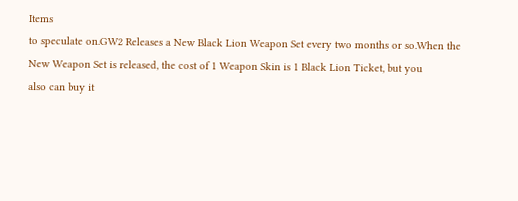Items
to speculate on.GW2 Releases a New Black Lion Weapon Set every two months or so.When the
New Weapon Set is released, the cost of 1 Weapon Skin is 1 Black Lion Ticket, but you
also can buy it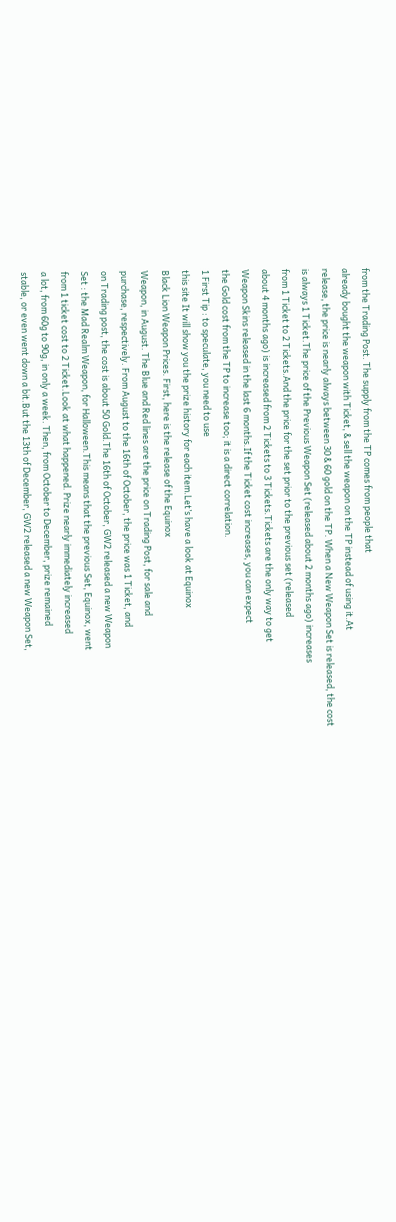from the Trading Post. The supply from the TP comes from people that
already bought the weapon with Ticket, & sell the weapon on the TP instead of using it.At
release, the price is nearly always between 30 & 60 gold on the TP. When a New Weapon Set is released, the cost
is always 1 Ticket.The price of the Previous Weapon Set (released about 2 months ago) increases
from 1 Ticket to 2 Tickets.And the price for the set prior to the previous set (released
about 4 months ago) is increased from 2 Tickets to 3 Tickets.Tickets are the only way to get
Weapon Skins released in the last 6 months.If the Ticket cost increases, you can expect
the Gold cost from the TP to increase too; it is a direct correlation.
1 First Tip : to speculate, you need to use
this site It will show you the prize history for each item.Let’s have a look at Equinox
Black Lion Weapon Prices. First, here is the release of the Equinox
Weapon, in August. The Blue and Red lines are the price on Trading Post, for sale and
purchase, respectively. From August to the 16th of October, the price was 1 Ticket, and
on Trading post, the cost is about 50 Gold.The 16th of October, GW2 released a new Weapon
Set : the Mad Realm Weapon, for Halloween.This means that the previous Set, Equinox, went
from 1 ticket cost to 2 Ticket.Look at what happened. Prize nearly immediately increased
a lot, from 60g to 90g, in only a week. Then, from October to December, prize remained
stable, or even went down a bit.But the 13th of December, GW2 released a new Weapon Set,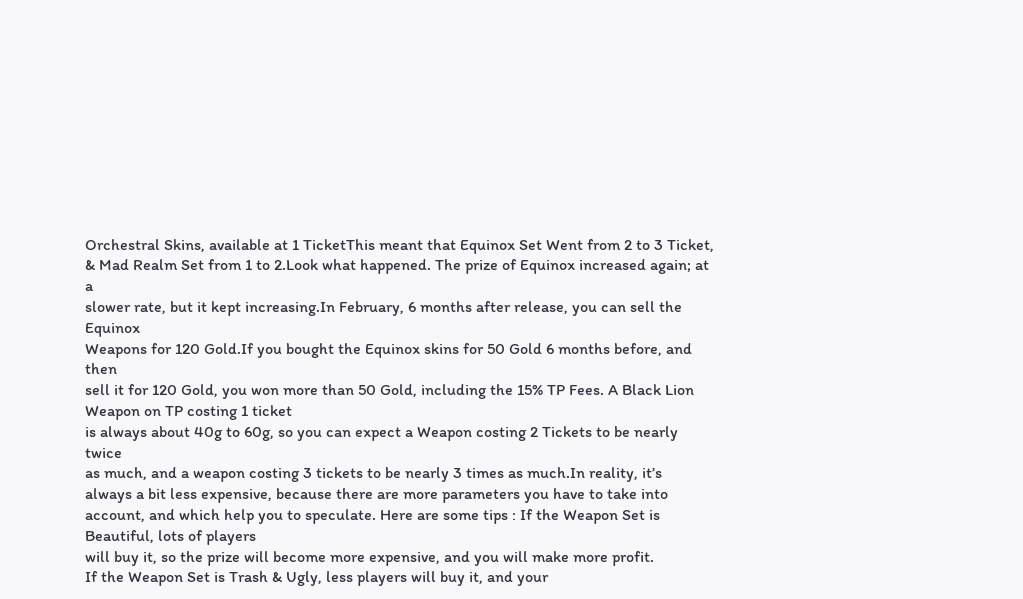Orchestral Skins, available at 1 TicketThis meant that Equinox Set Went from 2 to 3 Ticket,
& Mad Realm Set from 1 to 2.Look what happened. The prize of Equinox increased again; at a
slower rate, but it kept increasing.In February, 6 months after release, you can sell the Equinox
Weapons for 120 Gold.If you bought the Equinox skins for 50 Gold 6 months before, and then
sell it for 120 Gold, you won more than 50 Gold, including the 15% TP Fees. A Black Lion Weapon on TP costing 1 ticket
is always about 40g to 60g, so you can expect a Weapon costing 2 Tickets to be nearly twice
as much, and a weapon costing 3 tickets to be nearly 3 times as much.In reality, it’s
always a bit less expensive, because there are more parameters you have to take into
account, and which help you to speculate. Here are some tips : If the Weapon Set is Beautiful, lots of players
will buy it, so the prize will become more expensive, and you will make more profit.
If the Weapon Set is Trash & Ugly, less players will buy it, and your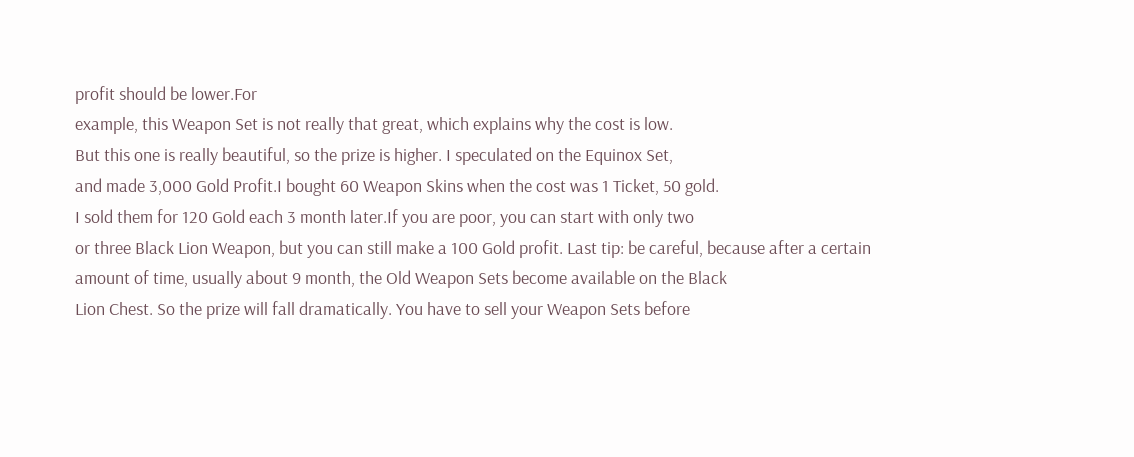profit should be lower.For
example, this Weapon Set is not really that great, which explains why the cost is low.
But this one is really beautiful, so the prize is higher. I speculated on the Equinox Set,
and made 3,000 Gold Profit.I bought 60 Weapon Skins when the cost was 1 Ticket, 50 gold.
I sold them for 120 Gold each 3 month later.If you are poor, you can start with only two
or three Black Lion Weapon, but you can still make a 100 Gold profit. Last tip: be careful, because after a certain
amount of time, usually about 9 month, the Old Weapon Sets become available on the Black
Lion Chest. So the prize will fall dramatically. You have to sell your Weapon Sets before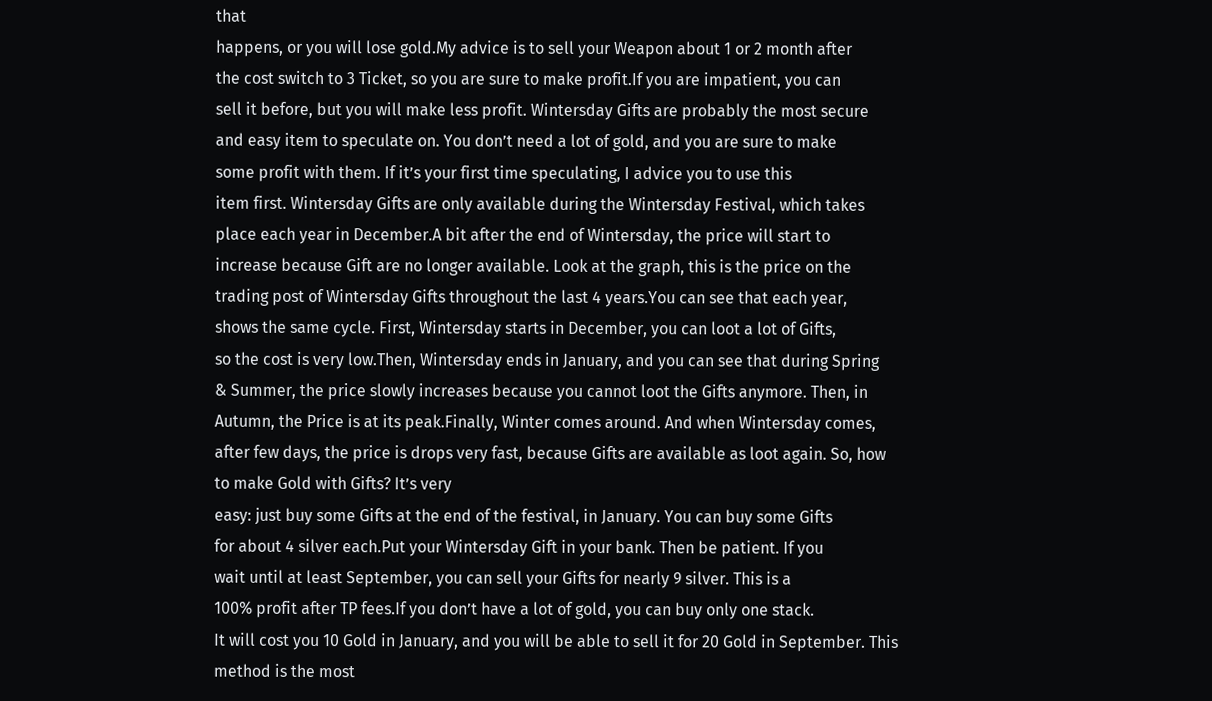that
happens, or you will lose gold.My advice is to sell your Weapon about 1 or 2 month after
the cost switch to 3 Ticket, so you are sure to make profit.If you are impatient, you can
sell it before, but you will make less profit. Wintersday Gifts are probably the most secure
and easy item to speculate on. You don’t need a lot of gold, and you are sure to make
some profit with them. If it’s your first time speculating, I advice you to use this
item first. Wintersday Gifts are only available during the Wintersday Festival, which takes
place each year in December.A bit after the end of Wintersday, the price will start to
increase because Gift are no longer available. Look at the graph, this is the price on the
trading post of Wintersday Gifts throughout the last 4 years.You can see that each year,
shows the same cycle. First, Wintersday starts in December, you can loot a lot of Gifts,
so the cost is very low.Then, Wintersday ends in January, and you can see that during Spring
& Summer, the price slowly increases because you cannot loot the Gifts anymore. Then, in
Autumn, the Price is at its peak.Finally, Winter comes around. And when Wintersday comes,
after few days, the price is drops very fast, because Gifts are available as loot again. So, how to make Gold with Gifts? It’s very
easy: just buy some Gifts at the end of the festival, in January. You can buy some Gifts
for about 4 silver each.Put your Wintersday Gift in your bank. Then be patient. If you
wait until at least September, you can sell your Gifts for nearly 9 silver. This is a
100% profit after TP fees.If you don’t have a lot of gold, you can buy only one stack.
It will cost you 10 Gold in January, and you will be able to sell it for 20 Gold in September. This method is the most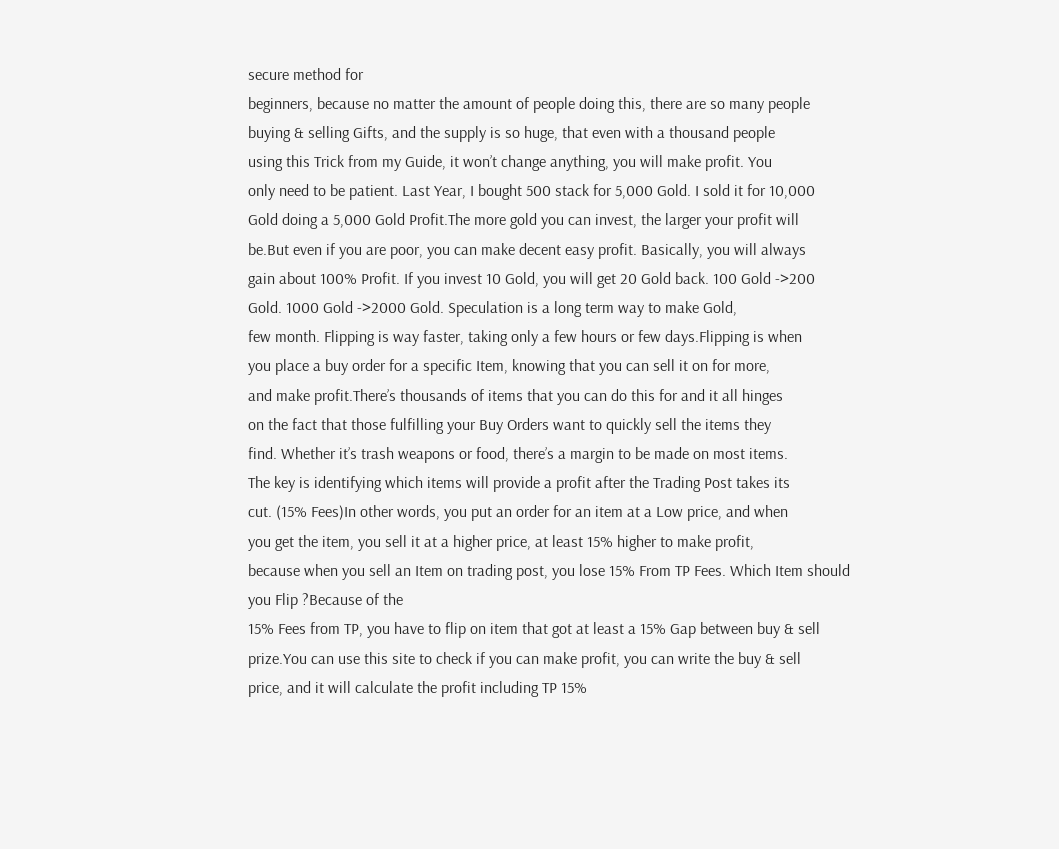secure method for
beginners, because no matter the amount of people doing this, there are so many people
buying & selling Gifts, and the supply is so huge, that even with a thousand people
using this Trick from my Guide, it won’t change anything, you will make profit. You
only need to be patient. Last Year, I bought 500 stack for 5,000 Gold. I sold it for 10,000
Gold doing a 5,000 Gold Profit.The more gold you can invest, the larger your profit will
be.But even if you are poor, you can make decent easy profit. Basically, you will always
gain about 100% Profit. If you invest 10 Gold, you will get 20 Gold back. 100 Gold ->200
Gold. 1000 Gold ->2000 Gold. Speculation is a long term way to make Gold,
few month. Flipping is way faster, taking only a few hours or few days.Flipping is when
you place a buy order for a specific Item, knowing that you can sell it on for more,
and make profit.There’s thousands of items that you can do this for and it all hinges
on the fact that those fulfilling your Buy Orders want to quickly sell the items they
find. Whether it’s trash weapons or food, there’s a margin to be made on most items.
The key is identifying which items will provide a profit after the Trading Post takes its
cut. (15% Fees)In other words, you put an order for an item at a Low price, and when
you get the item, you sell it at a higher price, at least 15% higher to make profit,
because when you sell an Item on trading post, you lose 15% From TP Fees. Which Item should you Flip ?Because of the
15% Fees from TP, you have to flip on item that got at least a 15% Gap between buy & sell
prize.You can use this site to check if you can make profit, you can write the buy & sell
price, and it will calculate the profit including TP 15%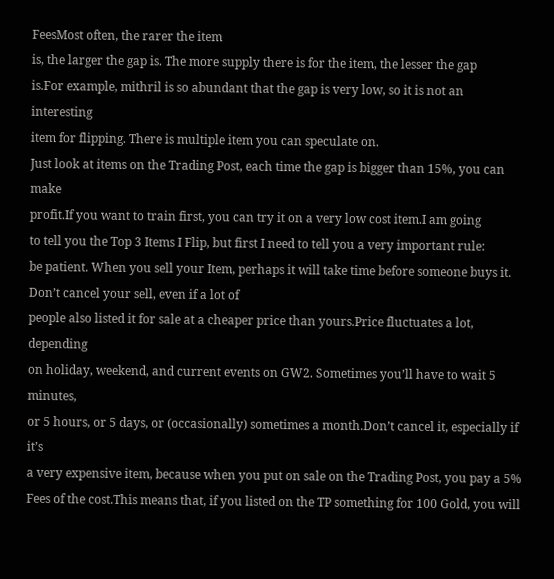FeesMost often, the rarer the item
is, the larger the gap is. The more supply there is for the item, the lesser the gap
is.For example, mithril is so abundant that the gap is very low, so it is not an interesting
item for flipping. There is multiple item you can speculate on.
Just look at items on the Trading Post, each time the gap is bigger than 15%, you can make
profit.If you want to train first, you can try it on a very low cost item.I am going
to tell you the Top 3 Items I Flip, but first I need to tell you a very important rule:
be patient. When you sell your Item, perhaps it will take time before someone buys it. Don’t cancel your sell, even if a lot of
people also listed it for sale at a cheaper price than yours.Price fluctuates a lot, depending
on holiday, weekend, and current events on GW2. Sometimes you’ll have to wait 5 minutes,
or 5 hours, or 5 days, or (occasionally) sometimes a month.Don’t cancel it, especially if it’s
a very expensive item, because when you put on sale on the Trading Post, you pay a 5%
Fees of the cost.This means that, if you listed on the TP something for 100 Gold, you will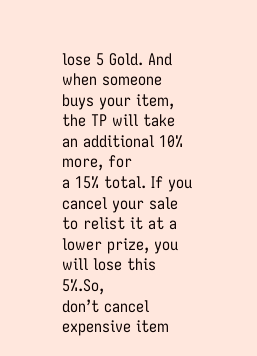lose 5 Gold. And when someone buys your item, the TP will take an additional 10% more, for
a 15% total. If you cancel your sale to relist it at a lower prize, you will lose this 5%.So,
don’t cancel expensive item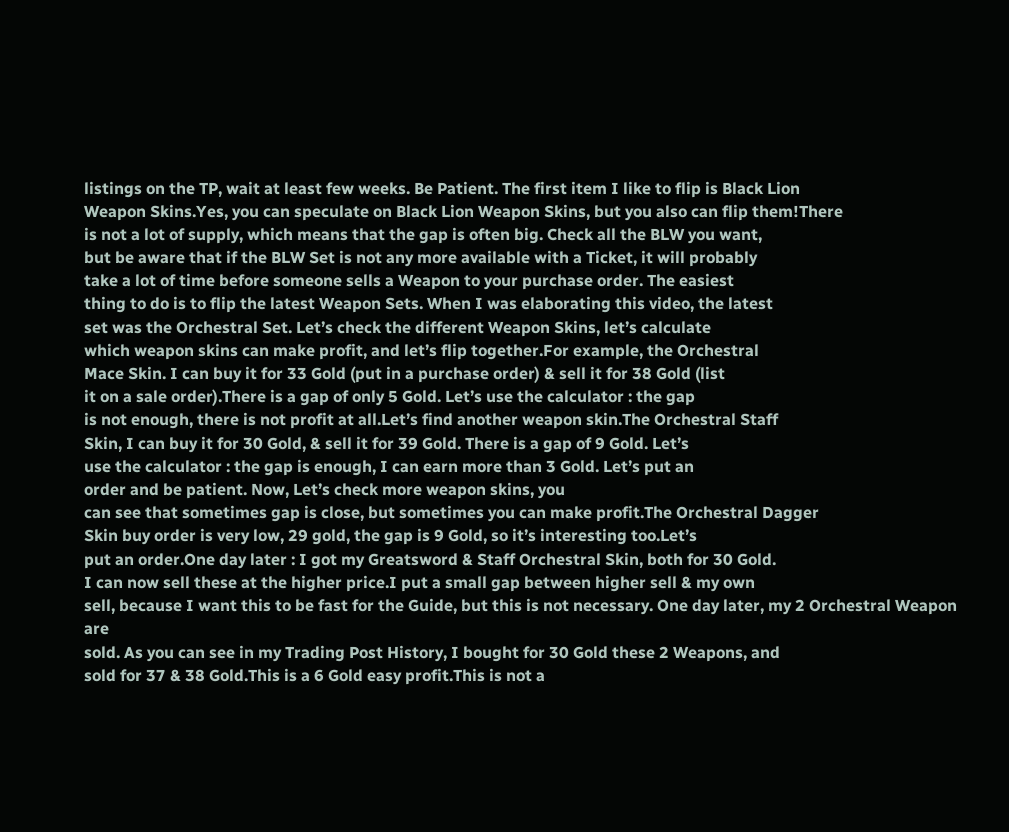listings on the TP, wait at least few weeks. Be Patient. The first item I like to flip is Black Lion
Weapon Skins.Yes, you can speculate on Black Lion Weapon Skins, but you also can flip them!There
is not a lot of supply, which means that the gap is often big. Check all the BLW you want,
but be aware that if the BLW Set is not any more available with a Ticket, it will probably
take a lot of time before someone sells a Weapon to your purchase order. The easiest
thing to do is to flip the latest Weapon Sets. When I was elaborating this video, the latest
set was the Orchestral Set. Let’s check the different Weapon Skins, let’s calculate
which weapon skins can make profit, and let’s flip together.For example, the Orchestral
Mace Skin. I can buy it for 33 Gold (put in a purchase order) & sell it for 38 Gold (list
it on a sale order).There is a gap of only 5 Gold. Let’s use the calculator : the gap
is not enough, there is not profit at all.Let’s find another weapon skin.The Orchestral Staff
Skin, I can buy it for 30 Gold, & sell it for 39 Gold. There is a gap of 9 Gold. Let’s
use the calculator : the gap is enough, I can earn more than 3 Gold. Let’s put an
order and be patient. Now, Let’s check more weapon skins, you
can see that sometimes gap is close, but sometimes you can make profit.The Orchestral Dagger
Skin buy order is very low, 29 gold, the gap is 9 Gold, so it’s interesting too.Let’s
put an order.One day later : I got my Greatsword & Staff Orchestral Skin, both for 30 Gold.
I can now sell these at the higher price.I put a small gap between higher sell & my own
sell, because I want this to be fast for the Guide, but this is not necessary. One day later, my 2 Orchestral Weapon are
sold. As you can see in my Trading Post History, I bought for 30 Gold these 2 Weapons, and
sold for 37 & 38 Gold.This is a 6 Gold easy profit.This is not a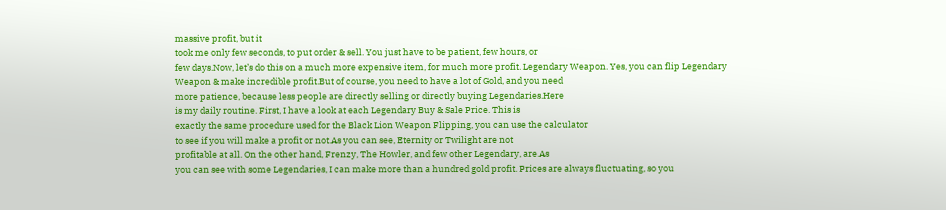massive profit, but it
took me only few seconds, to put order & sell. You just have to be patient, few hours, or
few days.Now, let’s do this on a much more expensive item, for much more profit. Legendary Weapon. Yes, you can flip Legendary
Weapon & make incredible profit.But of course, you need to have a lot of Gold, and you need
more patience, because less people are directly selling or directly buying Legendaries.Here
is my daily routine. First, I have a look at each Legendary Buy & Sale Price. This is
exactly the same procedure used for the Black Lion Weapon Flipping, you can use the calculator
to see if you will make a profit or not.As you can see, Eternity or Twilight are not
profitable at all. On the other hand, Frenzy, The Howler, and few other Legendary, are.As
you can see with some Legendaries, I can make more than a hundred gold profit. Prices are always fluctuating, so you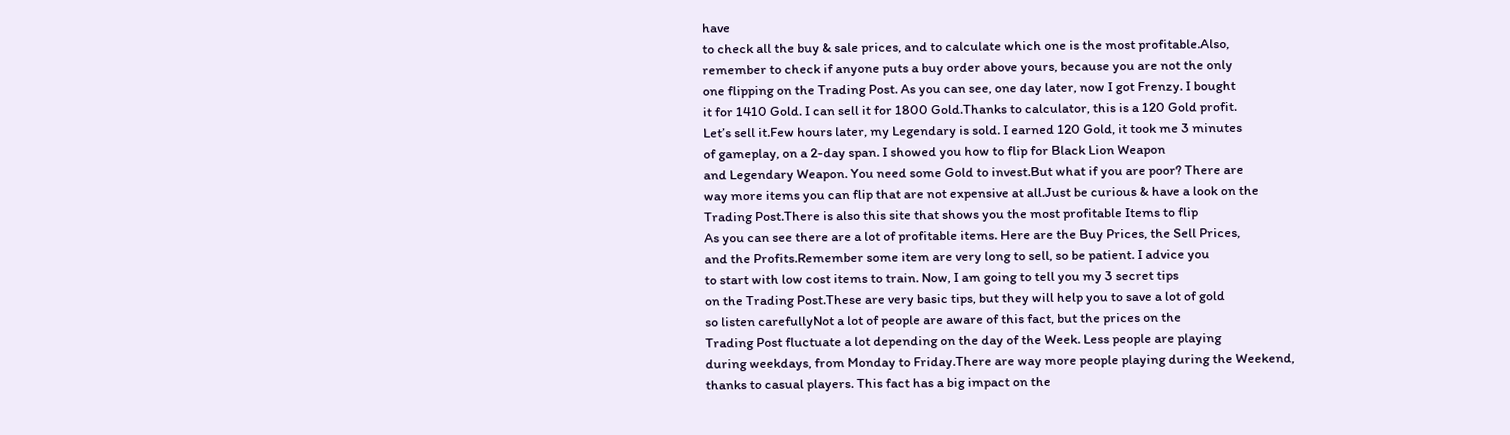have
to check all the buy & sale prices, and to calculate which one is the most profitable.Also,
remember to check if anyone puts a buy order above yours, because you are not the only
one flipping on the Trading Post. As you can see, one day later, now I got Frenzy. I bought
it for 1410 Gold. I can sell it for 1800 Gold.Thanks to calculator, this is a 120 Gold profit.
Let’s sell it.Few hours later, my Legendary is sold. I earned 120 Gold, it took me 3 minutes
of gameplay, on a 2-day span. I showed you how to flip for Black Lion Weapon
and Legendary Weapon. You need some Gold to invest.But what if you are poor? There are
way more items you can flip that are not expensive at all.Just be curious & have a look on the
Trading Post.There is also this site that shows you the most profitable Items to flip
As you can see there are a lot of profitable items. Here are the Buy Prices, the Sell Prices,
and the Profits.Remember some item are very long to sell, so be patient. I advice you
to start with low cost items to train. Now, I am going to tell you my 3 secret tips
on the Trading Post.These are very basic tips, but they will help you to save a lot of gold
so listen carefullyNot a lot of people are aware of this fact, but the prices on the
Trading Post fluctuate a lot depending on the day of the Week. Less people are playing
during weekdays, from Monday to Friday.There are way more people playing during the Weekend,
thanks to casual players. This fact has a big impact on the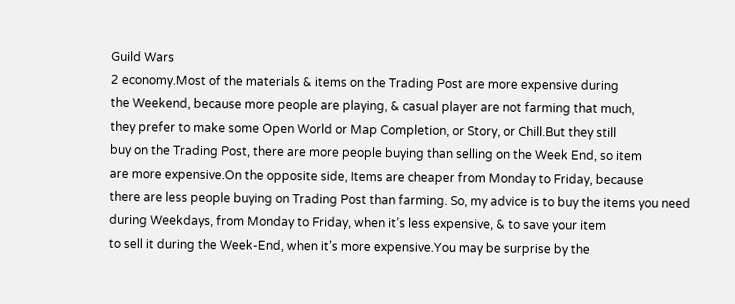Guild Wars
2 economy.Most of the materials & items on the Trading Post are more expensive during
the Weekend, because more people are playing, & casual player are not farming that much,
they prefer to make some Open World or Map Completion, or Story, or Chill.But they still
buy on the Trading Post, there are more people buying than selling on the Week End, so item
are more expensive.On the opposite side, Items are cheaper from Monday to Friday, because
there are less people buying on Trading Post than farming. So, my advice is to buy the items you need
during Weekdays, from Monday to Friday, when it’s less expensive, & to save your item
to sell it during the Week-End, when it’s more expensive.You may be surprise by the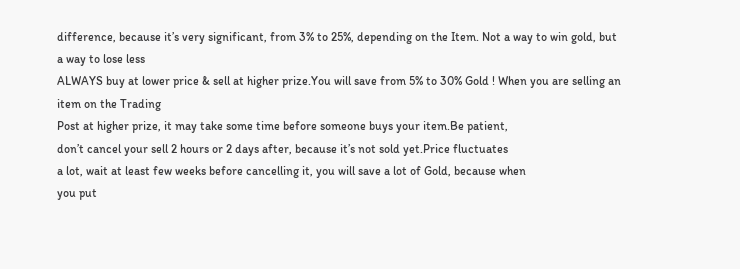difference, because it’s very significant, from 3% to 25%, depending on the Item. Not a way to win gold, but a way to lose less
ALWAYS buy at lower price & sell at higher prize.You will save from 5% to 30% Gold ! When you are selling an item on the Trading
Post at higher prize, it may take some time before someone buys your item.Be patient,
don’t cancel your sell 2 hours or 2 days after, because it’s not sold yet.Price fluctuates
a lot, wait at least few weeks before cancelling it, you will save a lot of Gold, because when
you put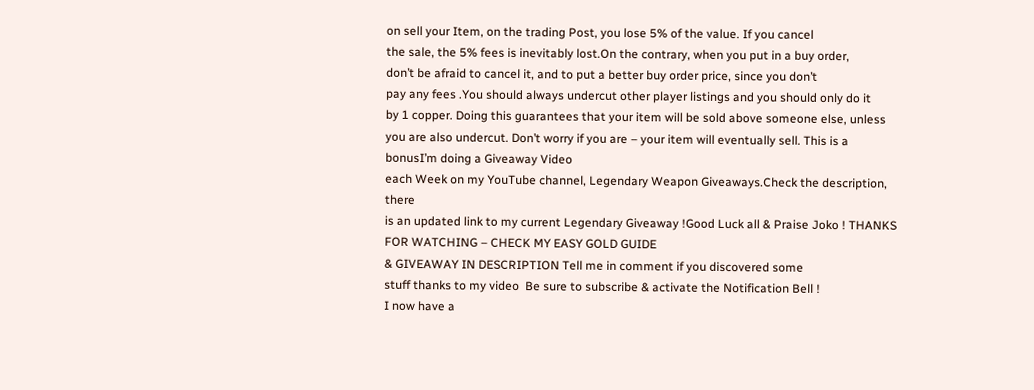on sell your Item, on the trading Post, you lose 5% of the value. If you cancel
the sale, the 5% fees is inevitably lost.On the contrary, when you put in a buy order,
don’t be afraid to cancel it, and to put a better buy order price, since you don’t
pay any fees .You should always undercut other player listings and you should only do it
by 1 copper. Doing this guarantees that your item will be sold above someone else, unless
you are also undercut. Don’t worry if you are – your item will eventually sell. This is a bonusI’m doing a Giveaway Video
each Week on my YouTube channel, Legendary Weapon Giveaways.Check the description, there
is an updated link to my current Legendary Giveaway !Good Luck all & Praise Joko ! THANKS FOR WATCHING – CHECK MY EASY GOLD GUIDE
& GIVEAWAY IN DESCRIPTION Tell me in comment if you discovered some
stuff thanks to my video  Be sure to subscribe & activate the Notification Bell !
I now have a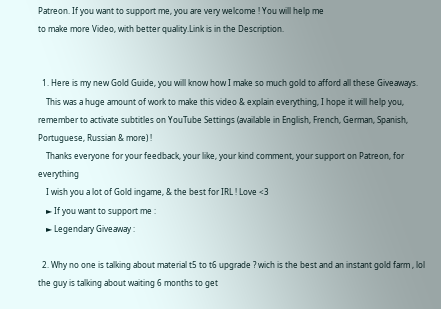Patreon. If you want to support me, you are very welcome ! You will help me
to make more Video, with better quality.Link is in the Description.


  1. Here is my new Gold Guide, you will know how I make so much gold to afford all these Giveaways.
    This was a huge amount of work to make this video & explain everything, I hope it will help you, remember to activate subtitles on YouTube Settings (available in English, French, German, Spanish, Portuguese, Russian & more) !
    Thanks everyone for your feedback, your like, your kind comment, your support on Patreon, for everything
    I wish you a lot of Gold ingame, & the best for IRL ! Love <3
    ► If you want to support me :
    ► Legendary Giveaway :

  2. Why no one is talking about material t5 to t6 upgrade ? wich is the best and an instant gold farm , lol the guy is talking about waiting 6 months to get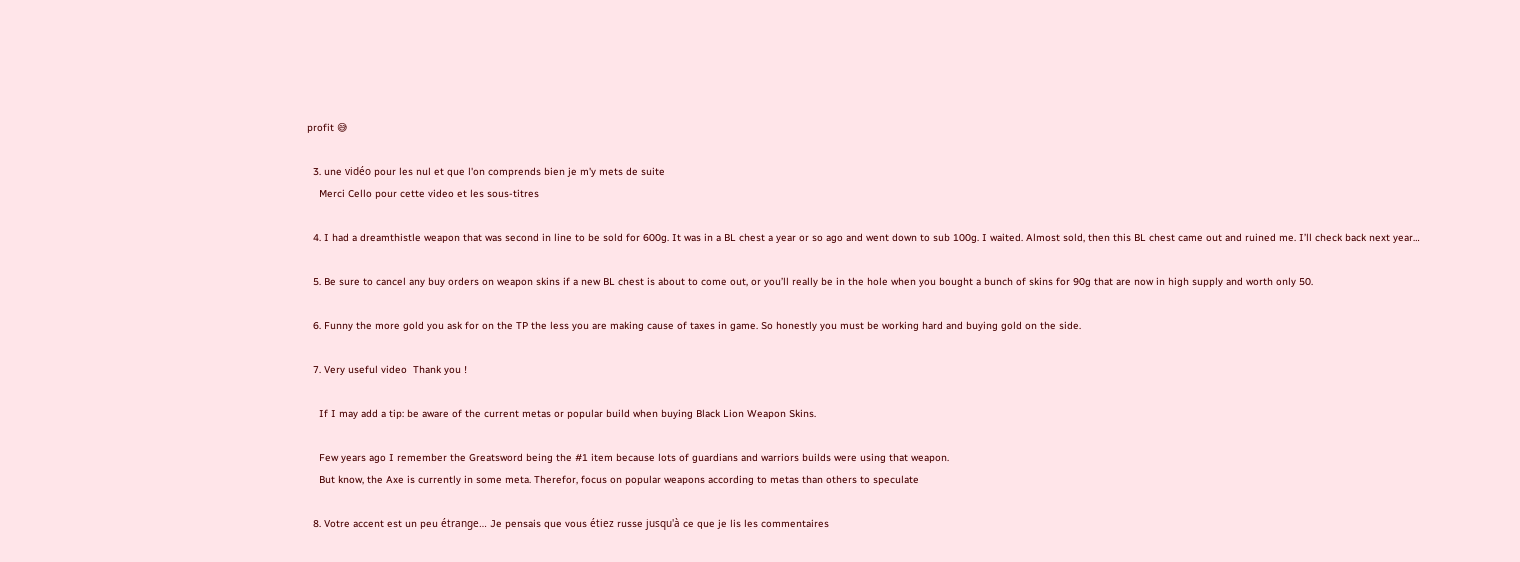profit 😅

  3. une vidéo pour les nul et que l'on comprends bien je m'y mets de suite
    Merci Cello pour cette video et les sous-titres

  4. I had a dreamthistle weapon that was second in line to be sold for 600g. It was in a BL chest a year or so ago and went down to sub 100g. I waited. Almost sold, then this BL chest came out and ruined me. I’ll check back next year…

  5. Be sure to cancel any buy orders on weapon skins if a new BL chest is about to come out, or you’ll really be in the hole when you bought a bunch of skins for 90g that are now in high supply and worth only 50.

  6. Funny the more gold you ask for on the TP the less you are making cause of taxes in game. So honestly you must be working hard and buying gold on the side.

  7. Very useful video  Thank you !

    If I may add a tip: be aware of the current metas or popular build when buying Black Lion Weapon Skins.

    Few years ago I remember the Greatsword being the #1 item because lots of guardians and warriors builds were using that weapon.
    But know, the Axe is currently in some meta. Therefor, focus on popular weapons according to metas than others to speculate

  8. Votre accent est un peu étrange… Je pensais que vous étiez russe jusqu'à ce que je lis les commentaires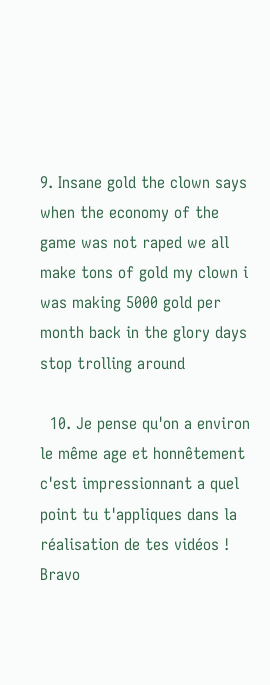9. Insane gold the clown says when the economy of the game was not raped we all make tons of gold my clown i was making 5000 gold per month back in the glory days stop trolling around

  10. Je pense qu'on a environ le même age et honnêtement c'est impressionnant a quel point tu t'appliques dans la réalisation de tes vidéos ! Bravo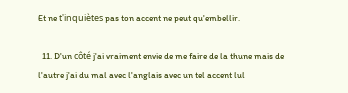Et ne t'inquiètes pas ton accent ne peut qu'embellir.

  11. D'un côté j'ai vraiment envie de me faire de la thune mais de l'autre j'ai du mal avec l'anglais avec un tel accent lul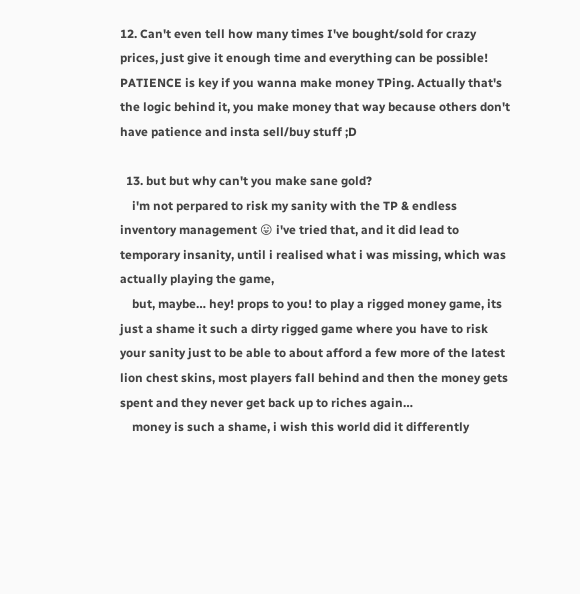12. Can't even tell how many times I've bought/sold for crazy prices, just give it enough time and everything can be possible! PATIENCE is key if you wanna make money TPing. Actually that's the logic behind it, you make money that way because others don't have patience and insta sell/buy stuff ;D

  13. but but why can't you make sane gold?
    i'm not perpared to risk my sanity with the TP & endless inventory management 😛 i've tried that, and it did lead to temporary insanity, until i realised what i was missing, which was actually playing the game,
    but, maybe… hey! props to you! to play a rigged money game, its just a shame it such a dirty rigged game where you have to risk your sanity just to be able to about afford a few more of the latest lion chest skins, most players fall behind and then the money gets spent and they never get back up to riches again…
    money is such a shame, i wish this world did it differently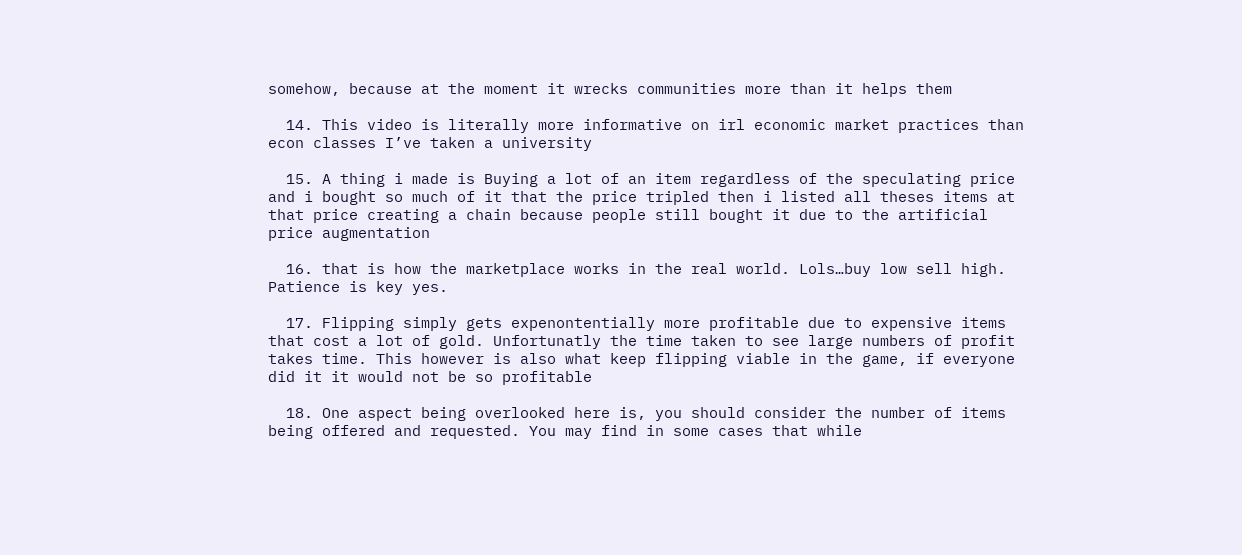somehow, because at the moment it wrecks communities more than it helps them

  14. This video is literally more informative on irl economic market practices than econ classes I’ve taken a university

  15. A thing i made is Buying a lot of an item regardless of the speculating price and i bought so much of it that the price tripled then i listed all theses items at that price creating a chain because people still bought it due to the artificial price augmentation

  16. that is how the marketplace works in the real world. Lols…buy low sell high. Patience is key yes.

  17. Flipping simply gets expenontentially more profitable due to expensive items that cost a lot of gold. Unfortunatly the time taken to see large numbers of profit takes time. This however is also what keep flipping viable in the game, if everyone did it it would not be so profitable

  18. One aspect being overlooked here is, you should consider the number of items being offered and requested. You may find in some cases that while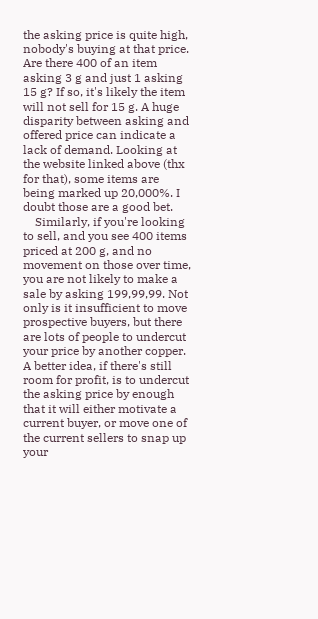the asking price is quite high, nobody's buying at that price. Are there 400 of an item asking 3 g and just 1 asking 15 g? If so, it's likely the item will not sell for 15 g. A huge disparity between asking and offered price can indicate a lack of demand. Looking at the website linked above (thx for that), some items are being marked up 20,000%. I doubt those are a good bet.
    Similarly, if you're looking to sell, and you see 400 items priced at 200 g, and no movement on those over time, you are not likely to make a sale by asking 199,99,99. Not only is it insufficient to move prospective buyers, but there are lots of people to undercut your price by another copper. A better idea, if there's still room for profit, is to undercut the asking price by enough that it will either motivate a current buyer, or move one of the current sellers to snap up your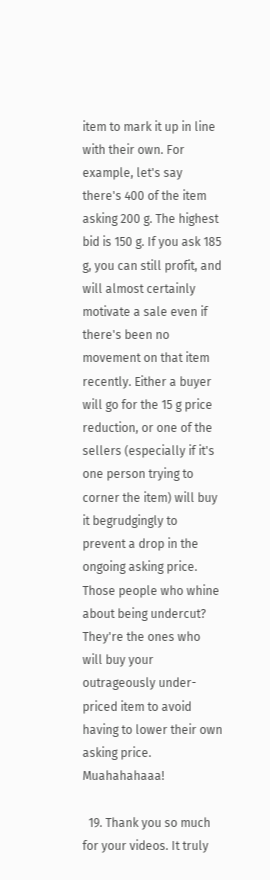item to mark it up in line with their own. For example, let's say there's 400 of the item asking 200 g. The highest bid is 150 g. If you ask 185 g, you can still profit, and will almost certainly motivate a sale even if there's been no movement on that item recently. Either a buyer will go for the 15 g price reduction, or one of the sellers (especially if it's one person trying to corner the item) will buy it begrudgingly to prevent a drop in the ongoing asking price. Those people who whine about being undercut? They're the ones who will buy your outrageously under-priced item to avoid having to lower their own asking price. Muahahahaaa!

  19. Thank you so much for your videos. It truly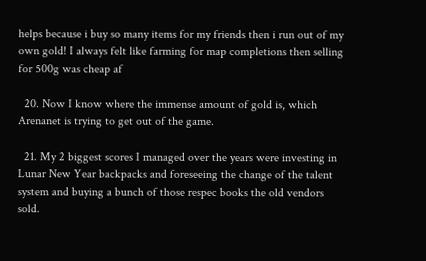helps because i buy so many items for my friends then i run out of my own gold! I always felt like farming for map completions then selling for 500g was cheap af

  20. Now I know where the immense amount of gold is, which Arenanet is trying to get out of the game.

  21. My 2 biggest scores I managed over the years were investing in Lunar New Year backpacks and foreseeing the change of the talent system and buying a bunch of those respec books the old vendors sold.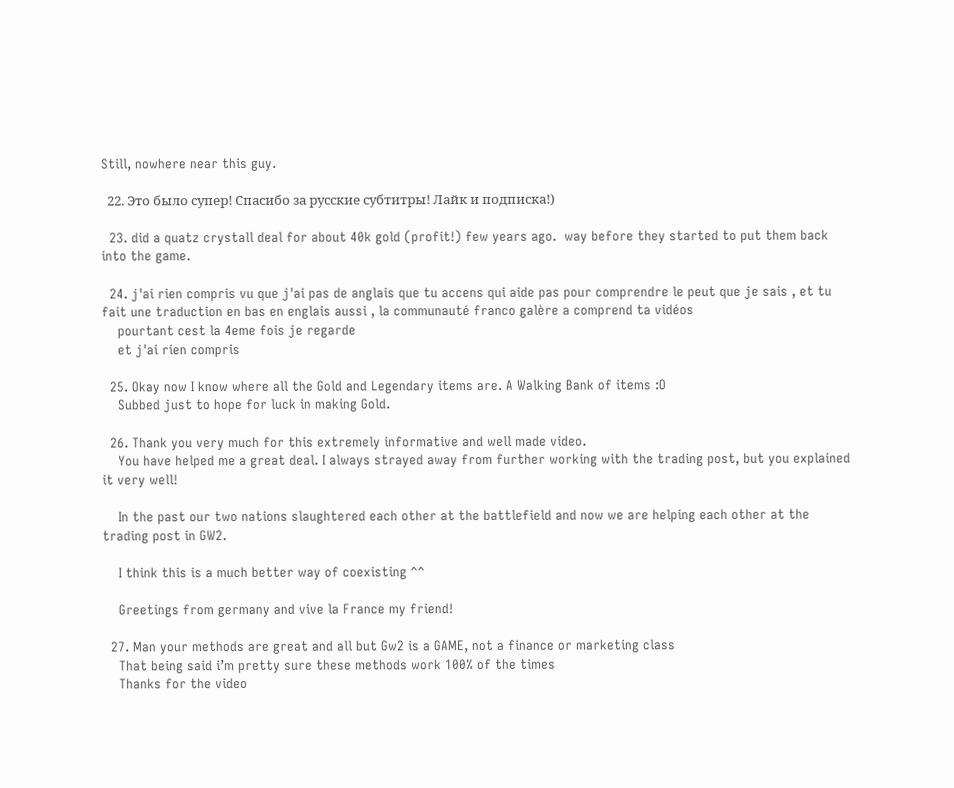Still, nowhere near this guy.

  22. Это было супер! Спасибо за русские субтитры! Лайк и подписка!)

  23. did a quatz crystall deal for about 40k gold (profit!) few years ago.  way before they started to put them back into the game.

  24. j'ai rien compris vu que j'ai pas de anglais que tu accens qui aide pas pour comprendre le peut que je sais , et tu fait une traduction en bas en englais aussi , la communauté franco galère a comprend ta vidéos
    pourtant cest la 4eme fois je regarde
    et j'ai rien compris

  25. Okay now I know where all the Gold and Legendary items are. A Walking Bank of items :O
    Subbed just to hope for luck in making Gold.

  26. Thank you very much for this extremely informative and well made video.
    You have helped me a great deal. I always strayed away from further working with the trading post, but you explained it very well!

    In the past our two nations slaughtered each other at the battlefield and now we are helping each other at the trading post in GW2.

    I think this is a much better way of coexisting ^^

    Greetings from germany and vive la France my friend!

  27. Man your methods are great and all but Gw2 is a GAME, not a finance or marketing class
    That being said i’m pretty sure these methods work 100% of the times
    Thanks for the video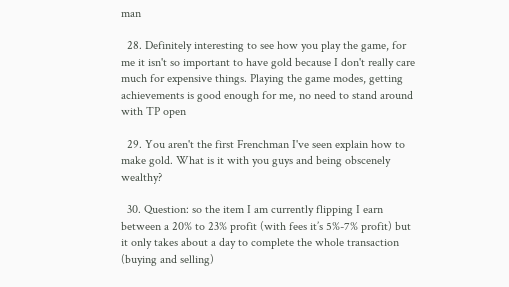man

  28. Definitely interesting to see how you play the game, for me it isn't so important to have gold because I don't really care much for expensive things. Playing the game modes, getting achievements is good enough for me, no need to stand around with TP open

  29. You aren't the first Frenchman I've seen explain how to make gold. What is it with you guys and being obscenely wealthy?

  30. Question: so the item I am currently flipping I earn between a 20% to 23% profit (with fees it’s 5%-7% profit) but it only takes about a day to complete the whole transaction (buying and selling)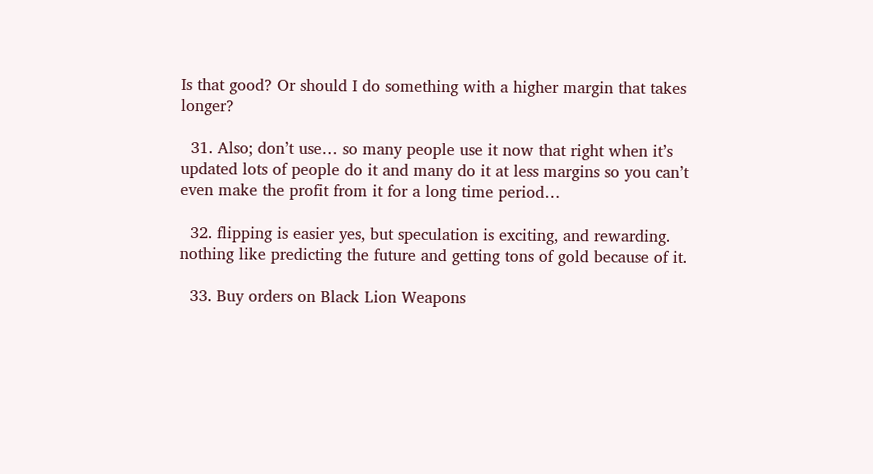Is that good? Or should I do something with a higher margin that takes longer?

  31. Also; don’t use… so many people use it now that right when it’s updated lots of people do it and many do it at less margins so you can’t even make the profit from it for a long time period…

  32. flipping is easier yes, but speculation is exciting, and rewarding. nothing like predicting the future and getting tons of gold because of it.

  33. Buy orders on Black Lion Weapons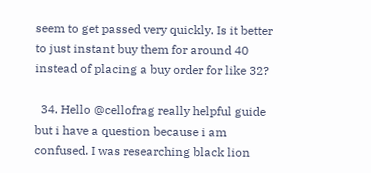seem to get passed very quickly. Is it better to just instant buy them for around 40 instead of placing a buy order for like 32?

  34. Hello @cellofrag really helpful guide but i have a question because i am confused. I was researching black lion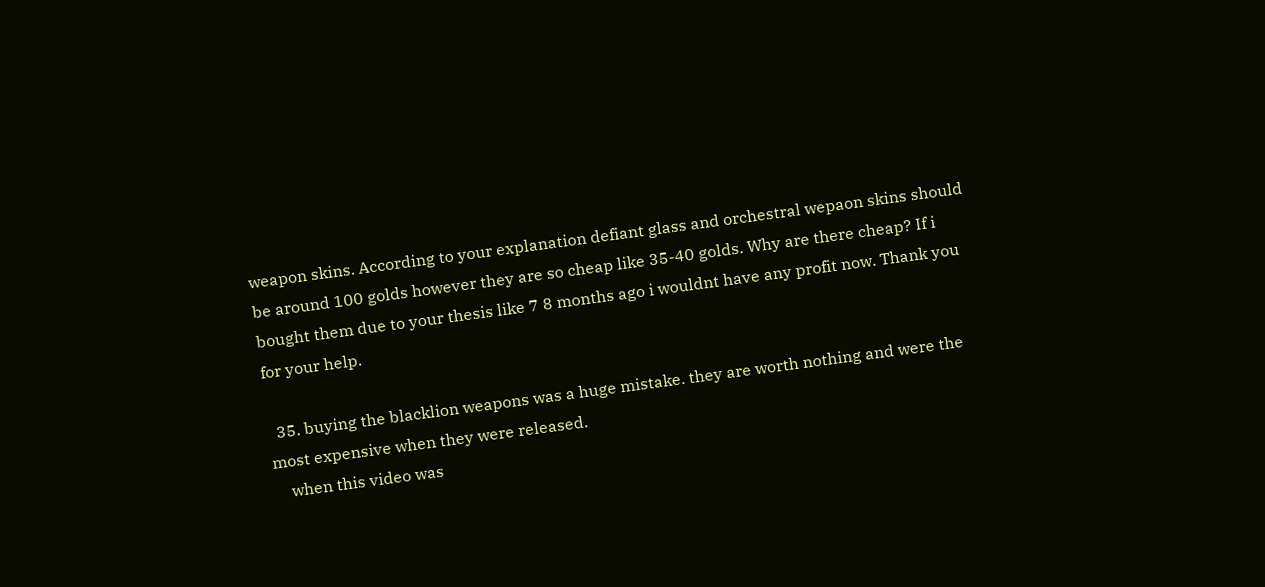weapon skins. According to your explanation defiant glass and orchestral wepaon skins should be around 100 golds however they are so cheap like 35-40 golds. Why are there cheap? If i bought them due to your thesis like 7 8 months ago i wouldnt have any profit now. Thank you for your help.

  35. buying the blacklion weapons was a huge mistake. they are worth nothing and were the most expensive when they were released.
    when this video was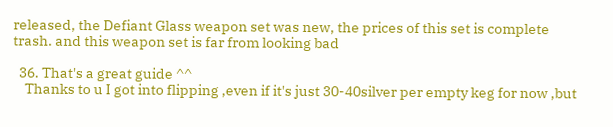released, the Defiant Glass weapon set was new, the prices of this set is complete trash. and this weapon set is far from looking bad

  36. That's a great guide ^^
    Thanks to u I got into flipping ,even if it's just 30-40silver per empty keg for now ,but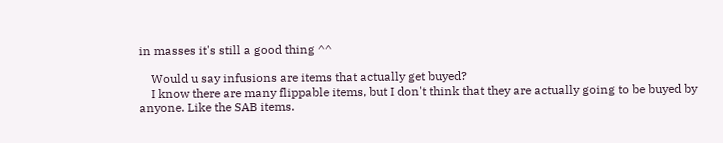in masses it's still a good thing ^^

    Would u say infusions are items that actually get buyed?
    I know there are many flippable items, but I don't think that they are actually going to be buyed by anyone. Like the SAB items.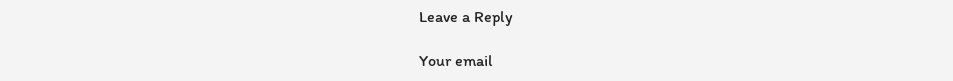Leave a Reply

Your email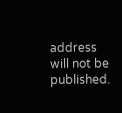address will not be published.